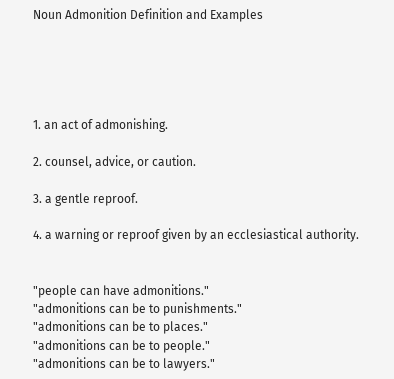Noun Admonition Definition and Examples





1. an act of admonishing.

2. counsel, advice, or caution.

3. a gentle reproof.

4. a warning or reproof given by an ecclesiastical authority.


"people can have admonitions."
"admonitions can be to punishments."
"admonitions can be to places."
"admonitions can be to people."
"admonitions can be to lawyers."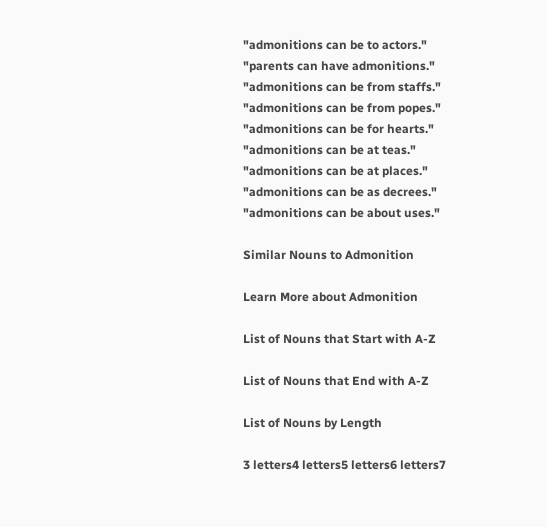"admonitions can be to actors."
"parents can have admonitions."
"admonitions can be from staffs."
"admonitions can be from popes."
"admonitions can be for hearts."
"admonitions can be at teas."
"admonitions can be at places."
"admonitions can be as decrees."
"admonitions can be about uses."

Similar Nouns to Admonition

Learn More about Admonition

List of Nouns that Start with A-Z

List of Nouns that End with A-Z

List of Nouns by Length

3 letters4 letters5 letters6 letters7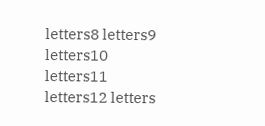letters8 letters9 letters10 letters11 letters12 letters